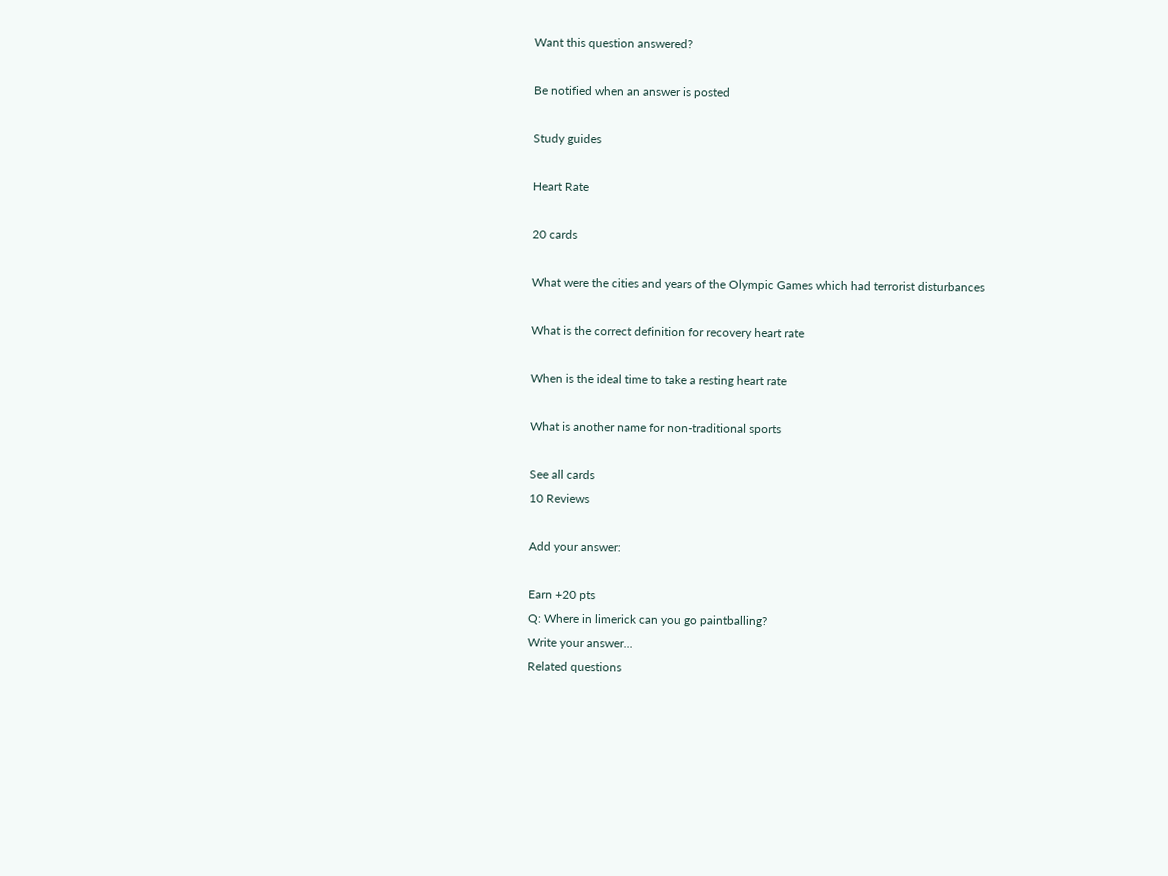Want this question answered?

Be notified when an answer is posted

Study guides

Heart Rate

20 cards

What were the cities and years of the Olympic Games which had terrorist disturbances

What is the correct definition for recovery heart rate

When is the ideal time to take a resting heart rate

What is another name for non-traditional sports

See all cards
10 Reviews

Add your answer:

Earn +20 pts
Q: Where in limerick can you go paintballing?
Write your answer...
Related questions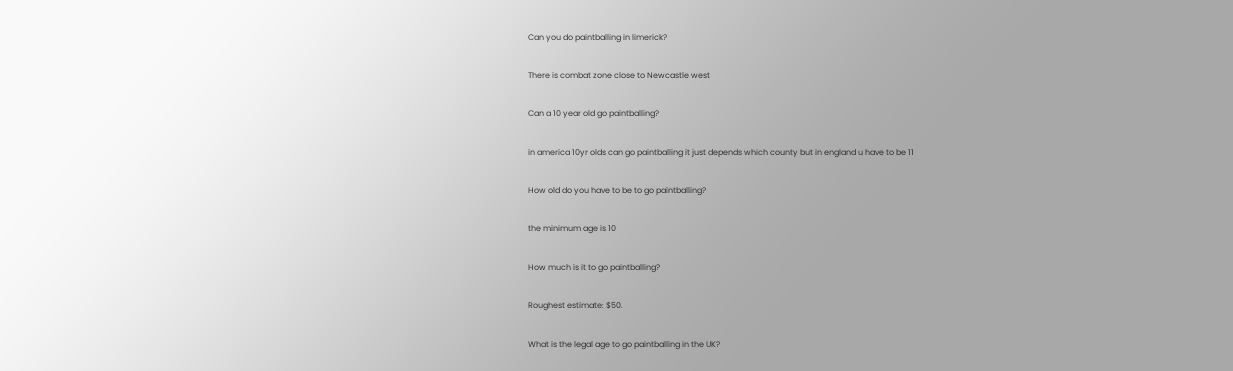Can you do paintballing in limerick?

There is combat zone close to Newcastle west

Can a 10 year old go paintballing?

in america 10yr olds can go paintballing it just depends which county but in england u have to be 11

How old do you have to be to go paintballing?

the minimum age is 10

How much is it to go paintballing?

Roughest estimate: $50.

What is the legal age to go paintballing in the UK?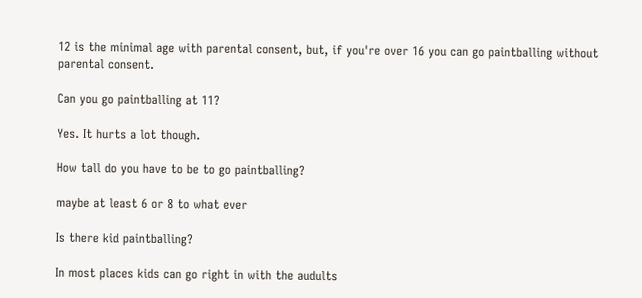12 is the minimal age with parental consent, but, if you're over 16 you can go paintballing without parental consent.

Can you go paintballing at 11?

Yes. It hurts a lot though.

How tall do you have to be to go paintballing?

maybe at least 6 or 8 to what ever

Is there kid paintballing?

In most places kids can go right in with the audults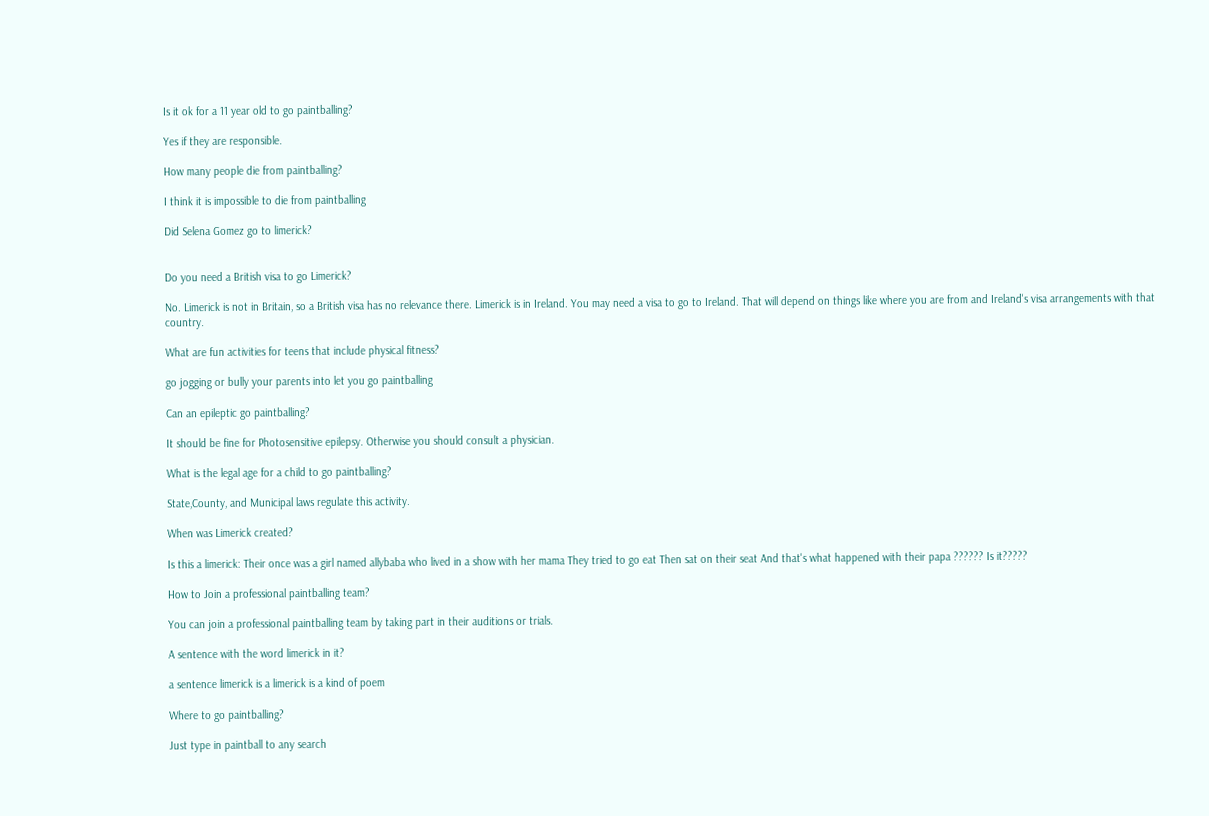Is it ok for a 11 year old to go paintballing?

Yes if they are responsible.

How many people die from paintballing?

I think it is impossible to die from paintballing

Did Selena Gomez go to limerick?


Do you need a British visa to go Limerick?

No. Limerick is not in Britain, so a British visa has no relevance there. Limerick is in Ireland. You may need a visa to go to Ireland. That will depend on things like where you are from and Ireland's visa arrangements with that country.

What are fun activities for teens that include physical fitness?

go jogging or bully your parents into let you go paintballing

Can an epileptic go paintballing?

It should be fine for Photosensitive epilepsy. Otherwise you should consult a physician.

What is the legal age for a child to go paintballing?

State,County, and Municipal laws regulate this activity.

When was Limerick created?

Is this a limerick: Their once was a girl named allybaba who lived in a show with her mama They tried to go eat Then sat on their seat And that's what happened with their papa ?????? Is it?????

How to Join a professional paintballing team?

You can join a professional paintballing team by taking part in their auditions or trials.

A sentence with the word limerick in it?

a sentence limerick is a limerick is a kind of poem

Where to go paintballing?

Just type in paintball to any search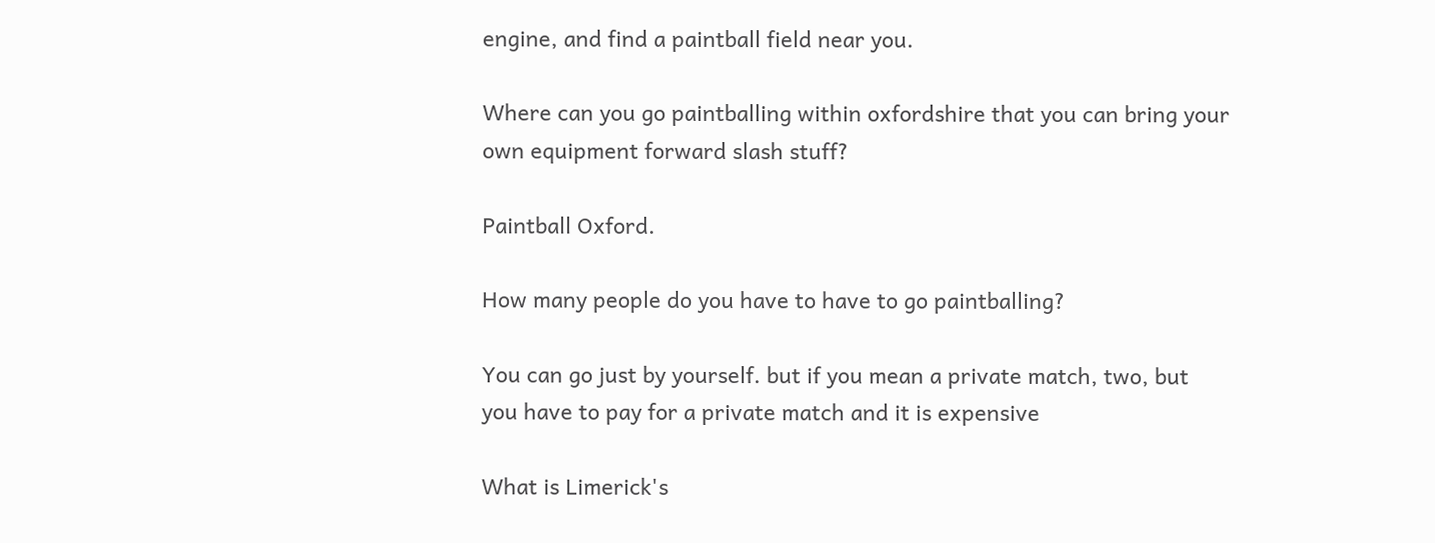engine, and find a paintball field near you.

Where can you go paintballing within oxfordshire that you can bring your own equipment forward slash stuff?

Paintball Oxford.

How many people do you have to have to go paintballing?

You can go just by yourself. but if you mean a private match, two, but you have to pay for a private match and it is expensive

What is Limerick's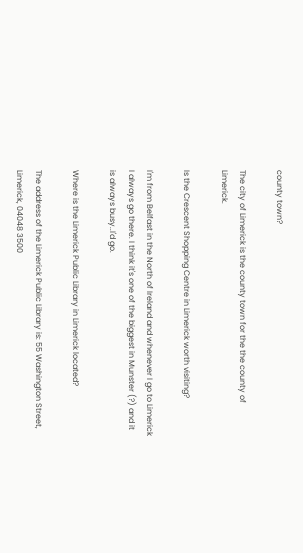county town?

The city of Limerick is the county town for the the county of Limerick.

Is the Crescent Shopping Centre in Limerick worth visiting?

I'm from Belfast in the North of Ireland and whenever I go to Limerick I always go there. I think it's one of the biggest in Munster (?) and it is always busy..I'd go.

Where is the Limerick Public Library in Limerick located?

The address of the Limerick Public Library is: 55 Washington Street, Limerick, 04048 3500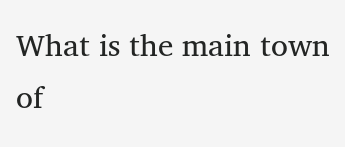What is the main town of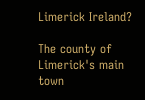Limerick Ireland?

The county of Limerick's main town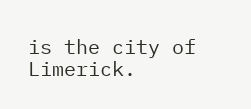is the city of Limerick.